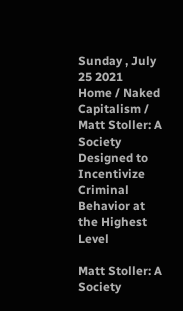Sunday , July 25 2021
Home / Naked Capitalism / Matt Stoller: A Society Designed to Incentivize Criminal Behavior at the Highest Level

Matt Stoller: A Society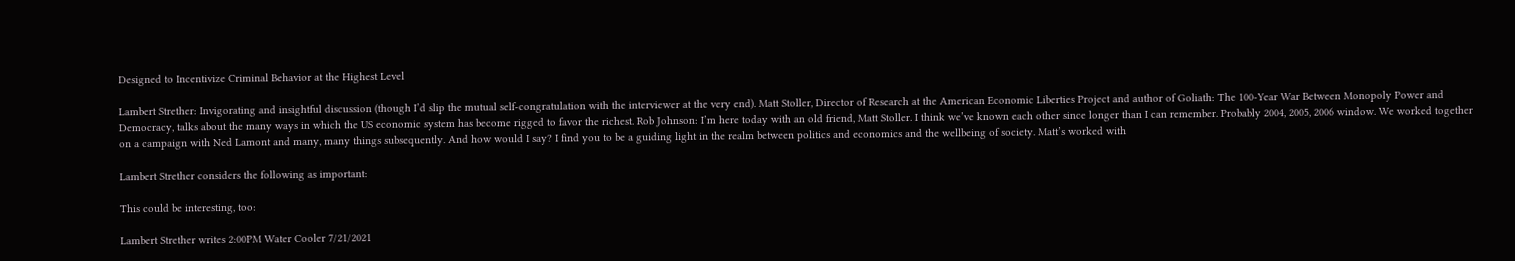Designed to Incentivize Criminal Behavior at the Highest Level

Lambert Strether: Invigorating and insightful discussion (though I’d slip the mutual self-congratulation with the interviewer at the very end). Matt Stoller, Director of Research at the American Economic Liberties Project and author of Goliath: The 100-Year War Between Monopoly Power and Democracy, talks about the many ways in which the US economic system has become rigged to favor the richest. Rob Johnson: I’m here today with an old friend, Matt Stoller. I think we’ve known each other since longer than I can remember. Probably 2004, 2005, 2006 window. We worked together on a campaign with Ned Lamont and many, many things subsequently. And how would I say? I find you to be a guiding light in the realm between politics and economics and the wellbeing of society. Matt’s worked with

Lambert Strether considers the following as important:

This could be interesting, too:

Lambert Strether writes 2:00PM Water Cooler 7/21/2021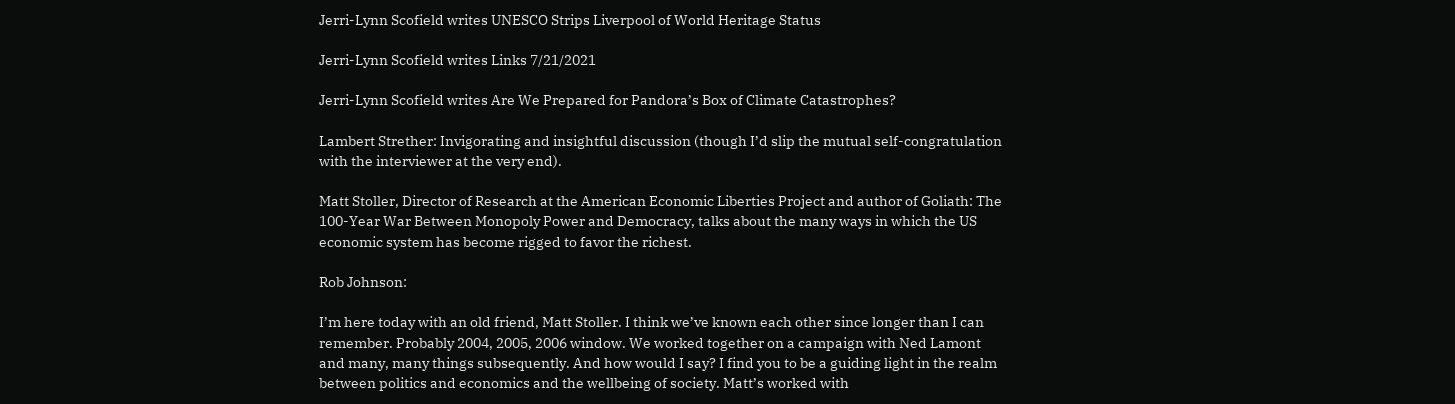Jerri-Lynn Scofield writes UNESCO Strips Liverpool of World Heritage Status

Jerri-Lynn Scofield writes Links 7/21/2021

Jerri-Lynn Scofield writes Are We Prepared for Pandora’s Box of Climate Catastrophes?

Lambert Strether: Invigorating and insightful discussion (though I’d slip the mutual self-congratulation with the interviewer at the very end).

Matt Stoller, Director of Research at the American Economic Liberties Project and author of Goliath: The 100-Year War Between Monopoly Power and Democracy, talks about the many ways in which the US economic system has become rigged to favor the richest.

Rob Johnson:

I’m here today with an old friend, Matt Stoller. I think we’ve known each other since longer than I can remember. Probably 2004, 2005, 2006 window. We worked together on a campaign with Ned Lamont and many, many things subsequently. And how would I say? I find you to be a guiding light in the realm between politics and economics and the wellbeing of society. Matt’s worked with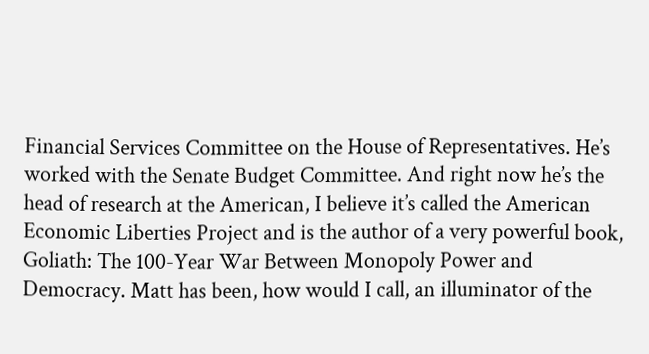Financial Services Committee on the House of Representatives. He’s worked with the Senate Budget Committee. And right now he’s the head of research at the American, I believe it’s called the American Economic Liberties Project and is the author of a very powerful book, Goliath: The 100-Year War Between Monopoly Power and Democracy. Matt has been, how would I call, an illuminator of the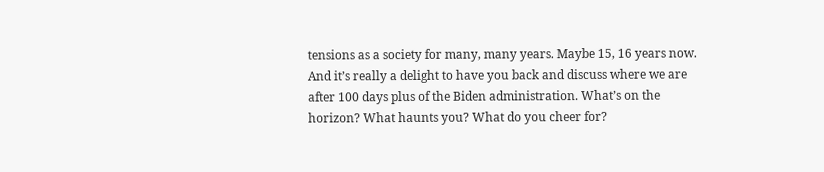tensions as a society for many, many years. Maybe 15, 16 years now. And it’s really a delight to have you back and discuss where we are after 100 days plus of the Biden administration. What’s on the horizon? What haunts you? What do you cheer for?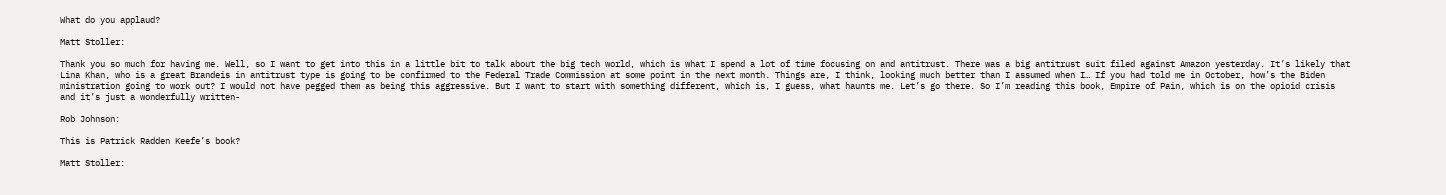What do you applaud?

Matt Stoller:

Thank you so much for having me. Well, so I want to get into this in a little bit to talk about the big tech world, which is what I spend a lot of time focusing on and antitrust. There was a big antitrust suit filed against Amazon yesterday. It’s likely that Lina Khan, who is a great Brandeis in antitrust type is going to be confirmed to the Federal Trade Commission at some point in the next month. Things are, I think, looking much better than I assumed when I… If you had told me in October, how’s the Biden ministration going to work out? I would not have pegged them as being this aggressive. But I want to start with something different, which is, I guess, what haunts me. Let’s go there. So I’m reading this book, Empire of Pain, which is on the opioid crisis and it’s just a wonderfully written-

Rob Johnson:

This is Patrick Radden Keefe’s book?

Matt Stoller: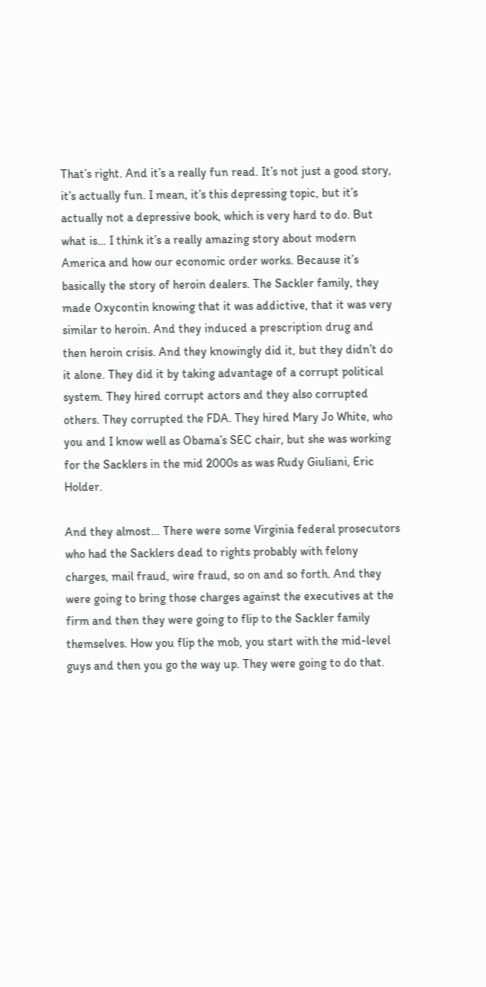That’s right. And it’s a really fun read. It’s not just a good story, it’s actually fun. I mean, it’s this depressing topic, but it’s actually not a depressive book, which is very hard to do. But what is… I think it’s a really amazing story about modern America and how our economic order works. Because it’s basically the story of heroin dealers. The Sackler family, they made Oxycontin knowing that it was addictive, that it was very similar to heroin. And they induced a prescription drug and then heroin crisis. And they knowingly did it, but they didn’t do it alone. They did it by taking advantage of a corrupt political system. They hired corrupt actors and they also corrupted others. They corrupted the FDA. They hired Mary Jo White, who you and I know well as Obama’s SEC chair, but she was working for the Sacklers in the mid 2000s as was Rudy Giuliani, Eric Holder.

And they almost… There were some Virginia federal prosecutors who had the Sacklers dead to rights probably with felony charges, mail fraud, wire fraud, so on and so forth. And they were going to bring those charges against the executives at the firm and then they were going to flip to the Sackler family themselves. How you flip the mob, you start with the mid-level guys and then you go the way up. They were going to do that.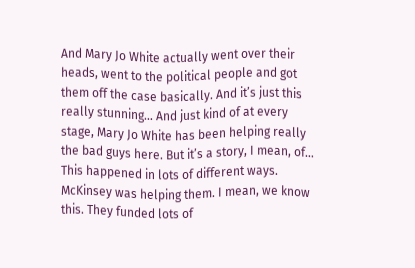And Mary Jo White actually went over their heads, went to the political people and got them off the case basically. And it’s just this really stunning… And just kind of at every stage, Mary Jo White has been helping really the bad guys here. But it’s a story, I mean, of… This happened in lots of different ways. McKinsey was helping them. I mean, we know this. They funded lots of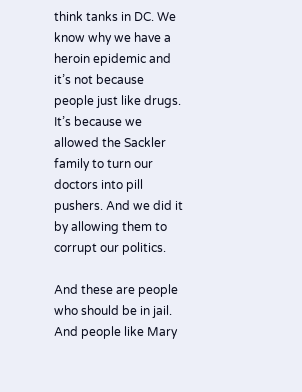think tanks in DC. We know why we have a heroin epidemic and it’s not because people just like drugs. It’s because we allowed the Sackler family to turn our doctors into pill pushers. And we did it by allowing them to corrupt our politics.

And these are people who should be in jail. And people like Mary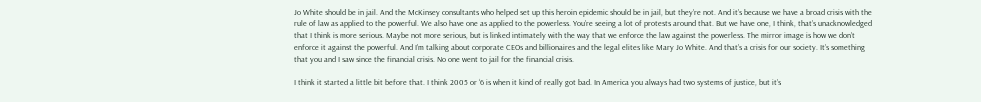Jo White should be in jail. And the McKinsey consultants who helped set up this heroin epidemic should be in jail, but they’re not. And it’s because we have a broad crisis with the rule of law as applied to the powerful. We also have one as applied to the powerless. You’re seeing a lot of protests around that. But we have one, I think, that’s unacknowledged that I think is more serious. Maybe not more serious, but is linked intimately with the way that we enforce the law against the powerless. The mirror image is how we don’t enforce it against the powerful. And I’m talking about corporate CEOs and billionaires and the legal elites like Mary Jo White. And that’s a crisis for our society. It’s something that you and I saw since the financial crisis. No one went to jail for the financial crisis.

I think it started a little bit before that. I think 2005 or ‘6 is when it kind of really got bad. In America you always had two systems of justice, but it’s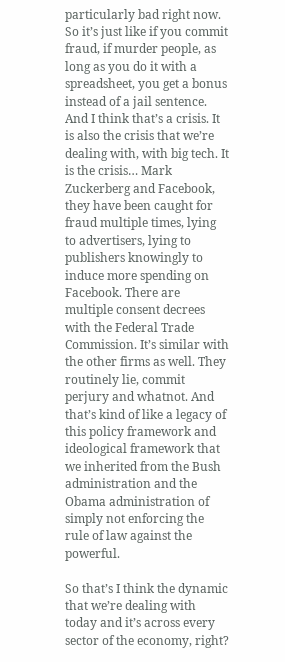particularly bad right now. So it’s just like if you commit fraud, if murder people, as long as you do it with a spreadsheet, you get a bonus instead of a jail sentence. And I think that’s a crisis. It is also the crisis that we’re dealing with, with big tech. It is the crisis… Mark Zuckerberg and Facebook, they have been caught for fraud multiple times, lying to advertisers, lying to publishers knowingly to induce more spending on Facebook. There are multiple consent decrees with the Federal Trade Commission. It’s similar with the other firms as well. They routinely lie, commit perjury and whatnot. And that’s kind of like a legacy of this policy framework and ideological framework that we inherited from the Bush administration and the Obama administration of simply not enforcing the rule of law against the powerful.

So that’s I think the dynamic that we’re dealing with today and it’s across every sector of the economy, right?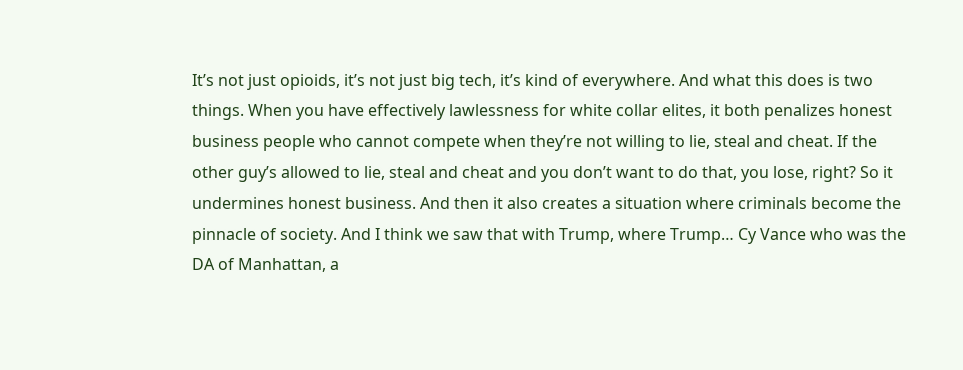It’s not just opioids, it’s not just big tech, it’s kind of everywhere. And what this does is two things. When you have effectively lawlessness for white collar elites, it both penalizes honest business people who cannot compete when they’re not willing to lie, steal and cheat. If the other guy’s allowed to lie, steal and cheat and you don’t want to do that, you lose, right? So it undermines honest business. And then it also creates a situation where criminals become the pinnacle of society. And I think we saw that with Trump, where Trump… Cy Vance who was the DA of Manhattan, a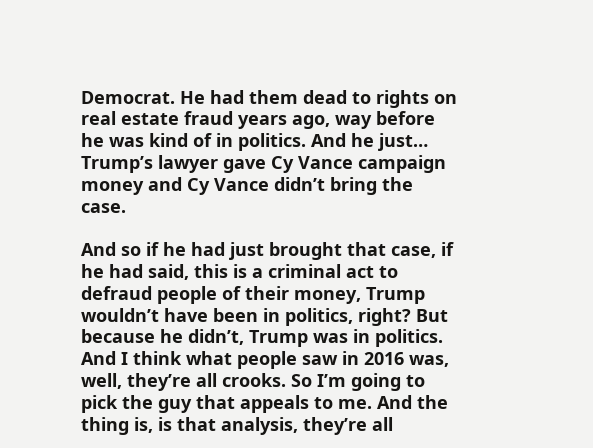Democrat. He had them dead to rights on real estate fraud years ago, way before he was kind of in politics. And he just… Trump’s lawyer gave Cy Vance campaign money and Cy Vance didn’t bring the case.

And so if he had just brought that case, if he had said, this is a criminal act to defraud people of their money, Trump wouldn’t have been in politics, right? But because he didn’t, Trump was in politics. And I think what people saw in 2016 was, well, they’re all crooks. So I’m going to pick the guy that appeals to me. And the thing is, is that analysis, they’re all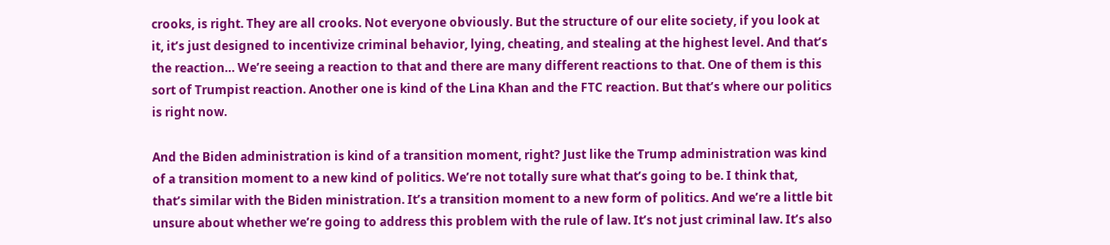crooks, is right. They are all crooks. Not everyone obviously. But the structure of our elite society, if you look at it, it’s just designed to incentivize criminal behavior, lying, cheating, and stealing at the highest level. And that’s the reaction… We’re seeing a reaction to that and there are many different reactions to that. One of them is this sort of Trumpist reaction. Another one is kind of the Lina Khan and the FTC reaction. But that’s where our politics is right now.

And the Biden administration is kind of a transition moment, right? Just like the Trump administration was kind of a transition moment to a new kind of politics. We’re not totally sure what that’s going to be. I think that, that’s similar with the Biden ministration. It’s a transition moment to a new form of politics. And we’re a little bit unsure about whether we’re going to address this problem with the rule of law. It’s not just criminal law. It’s also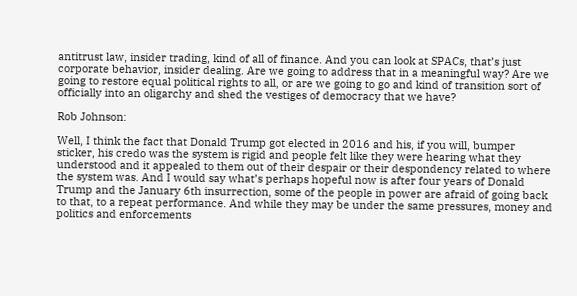antitrust law, insider trading, kind of all of finance. And you can look at SPACs, that’s just corporate behavior, insider dealing. Are we going to address that in a meaningful way? Are we going to restore equal political rights to all, or are we going to go and kind of transition sort of officially into an oligarchy and shed the vestiges of democracy that we have?

Rob Johnson:

Well, I think the fact that Donald Trump got elected in 2016 and his, if you will, bumper sticker, his credo was the system is rigid and people felt like they were hearing what they understood and it appealed to them out of their despair or their despondency related to where the system was. And I would say what’s perhaps hopeful now is after four years of Donald Trump and the January 6th insurrection, some of the people in power are afraid of going back to that, to a repeat performance. And while they may be under the same pressures, money and politics and enforcements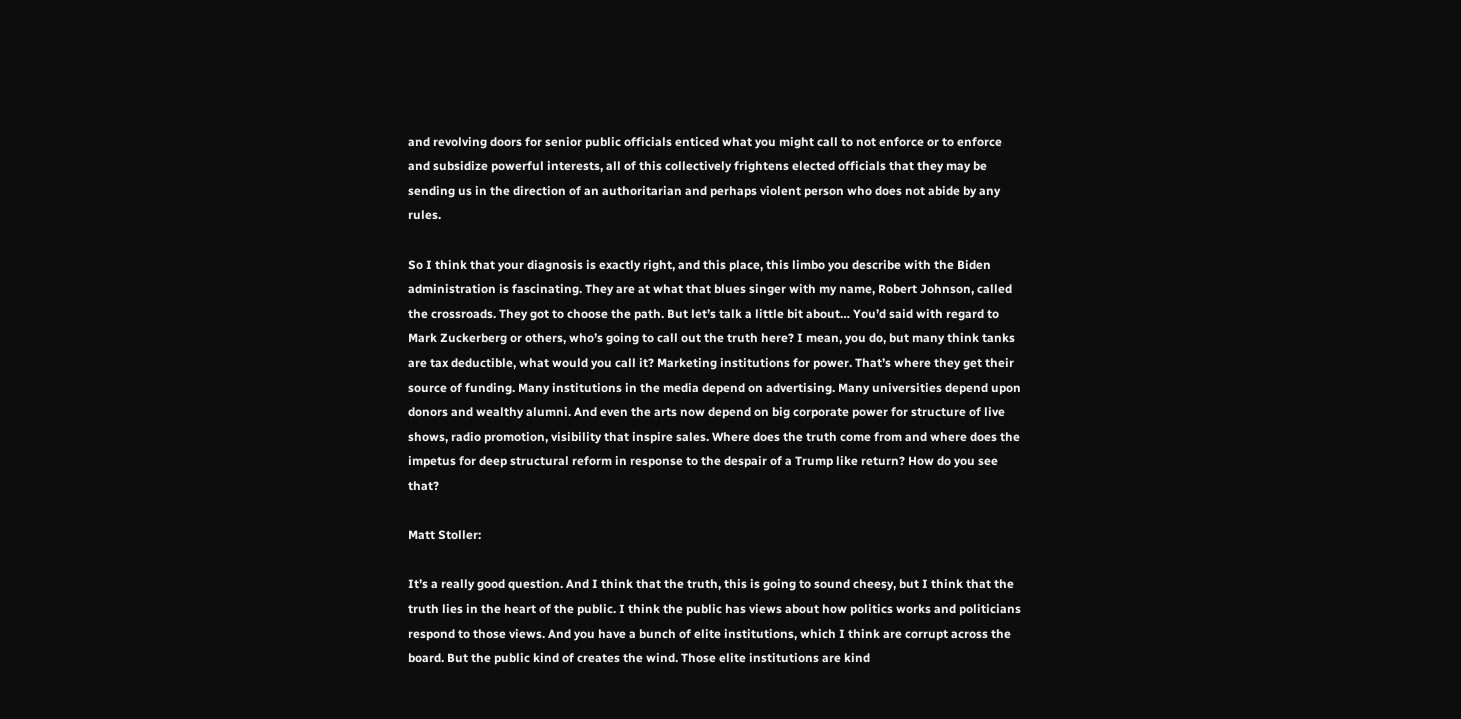and revolving doors for senior public officials enticed what you might call to not enforce or to enforce and subsidize powerful interests, all of this collectively frightens elected officials that they may be sending us in the direction of an authoritarian and perhaps violent person who does not abide by any rules.

So I think that your diagnosis is exactly right, and this place, this limbo you describe with the Biden administration is fascinating. They are at what that blues singer with my name, Robert Johnson, called the crossroads. They got to choose the path. But let’s talk a little bit about… You’d said with regard to Mark Zuckerberg or others, who’s going to call out the truth here? I mean, you do, but many think tanks are tax deductible, what would you call it? Marketing institutions for power. That’s where they get their source of funding. Many institutions in the media depend on advertising. Many universities depend upon donors and wealthy alumni. And even the arts now depend on big corporate power for structure of live shows, radio promotion, visibility that inspire sales. Where does the truth come from and where does the impetus for deep structural reform in response to the despair of a Trump like return? How do you see that?

Matt Stoller:

It’s a really good question. And I think that the truth, this is going to sound cheesy, but I think that the truth lies in the heart of the public. I think the public has views about how politics works and politicians respond to those views. And you have a bunch of elite institutions, which I think are corrupt across the board. But the public kind of creates the wind. Those elite institutions are kind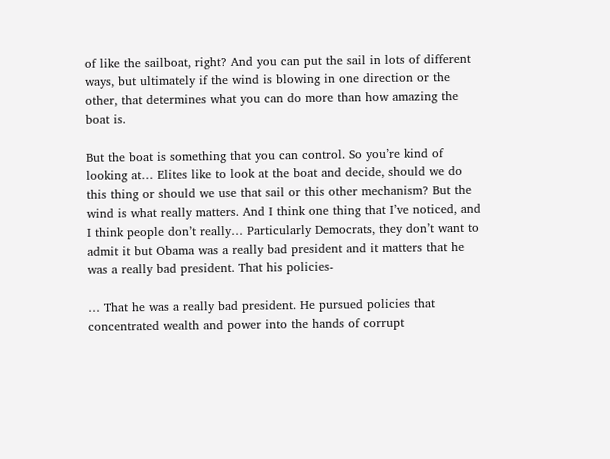of like the sailboat, right? And you can put the sail in lots of different ways, but ultimately if the wind is blowing in one direction or the other, that determines what you can do more than how amazing the boat is.

But the boat is something that you can control. So you’re kind of looking at… Elites like to look at the boat and decide, should we do this thing or should we use that sail or this other mechanism? But the wind is what really matters. And I think one thing that I’ve noticed, and I think people don’t really… Particularly Democrats, they don’t want to admit it but Obama was a really bad president and it matters that he was a really bad president. That his policies-

… That he was a really bad president. He pursued policies that concentrated wealth and power into the hands of corrupt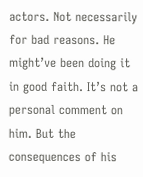actors. Not necessarily for bad reasons. He might’ve been doing it in good faith. It’s not a personal comment on him. But the consequences of his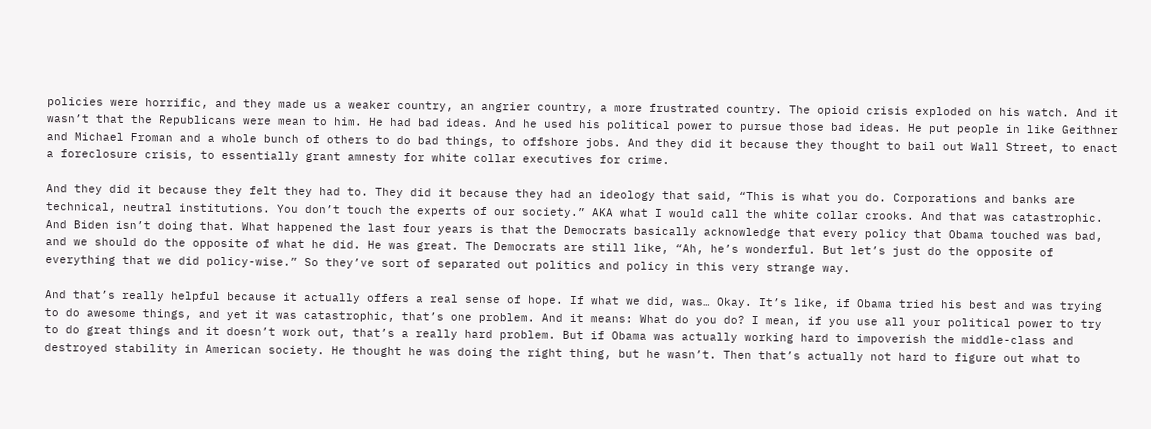policies were horrific, and they made us a weaker country, an angrier country, a more frustrated country. The opioid crisis exploded on his watch. And it wasn’t that the Republicans were mean to him. He had bad ideas. And he used his political power to pursue those bad ideas. He put people in like Geithner and Michael Froman and a whole bunch of others to do bad things, to offshore jobs. And they did it because they thought to bail out Wall Street, to enact a foreclosure crisis, to essentially grant amnesty for white collar executives for crime.

And they did it because they felt they had to. They did it because they had an ideology that said, “This is what you do. Corporations and banks are technical, neutral institutions. You don’t touch the experts of our society.” AKA what I would call the white collar crooks. And that was catastrophic. And Biden isn’t doing that. What happened the last four years is that the Democrats basically acknowledge that every policy that Obama touched was bad, and we should do the opposite of what he did. He was great. The Democrats are still like, “Ah, he’s wonderful. But let’s just do the opposite of everything that we did policy-wise.” So they’ve sort of separated out politics and policy in this very strange way.

And that’s really helpful because it actually offers a real sense of hope. If what we did, was… Okay. It’s like, if Obama tried his best and was trying to do awesome things, and yet it was catastrophic, that’s one problem. And it means: What do you do? I mean, if you use all your political power to try to do great things and it doesn’t work out, that’s a really hard problem. But if Obama was actually working hard to impoverish the middle-class and destroyed stability in American society. He thought he was doing the right thing, but he wasn’t. Then that’s actually not hard to figure out what to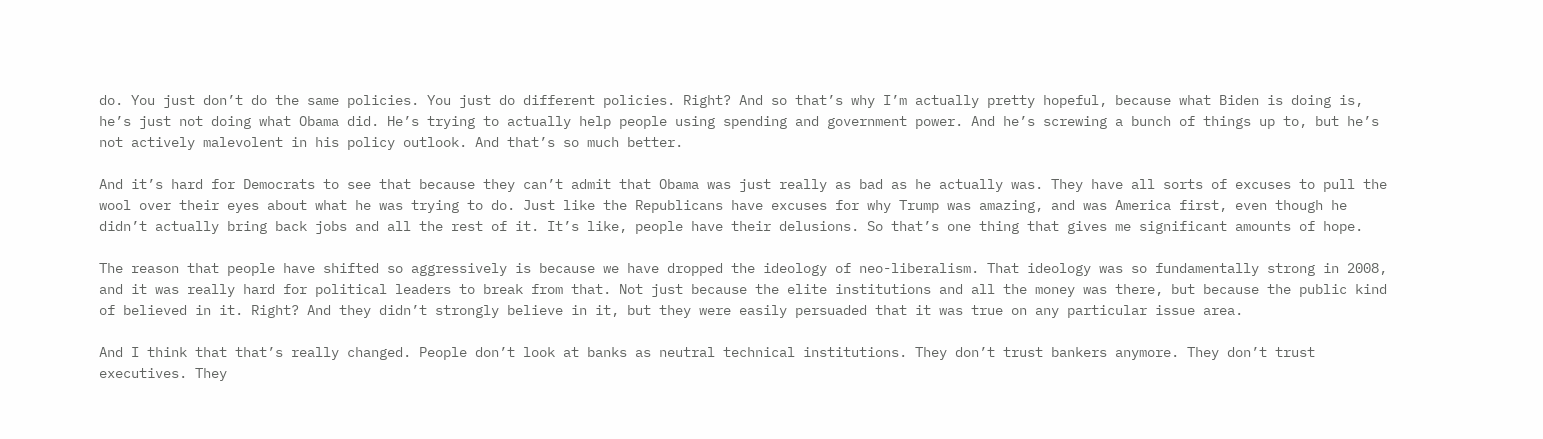do. You just don’t do the same policies. You just do different policies. Right? And so that’s why I’m actually pretty hopeful, because what Biden is doing is, he’s just not doing what Obama did. He’s trying to actually help people using spending and government power. And he’s screwing a bunch of things up to, but he’s not actively malevolent in his policy outlook. And that’s so much better.

And it’s hard for Democrats to see that because they can’t admit that Obama was just really as bad as he actually was. They have all sorts of excuses to pull the wool over their eyes about what he was trying to do. Just like the Republicans have excuses for why Trump was amazing, and was America first, even though he didn’t actually bring back jobs and all the rest of it. It’s like, people have their delusions. So that’s one thing that gives me significant amounts of hope.

The reason that people have shifted so aggressively is because we have dropped the ideology of neo-liberalism. That ideology was so fundamentally strong in 2008, and it was really hard for political leaders to break from that. Not just because the elite institutions and all the money was there, but because the public kind of believed in it. Right? And they didn’t strongly believe in it, but they were easily persuaded that it was true on any particular issue area.

And I think that that’s really changed. People don’t look at banks as neutral technical institutions. They don’t trust bankers anymore. They don’t trust executives. They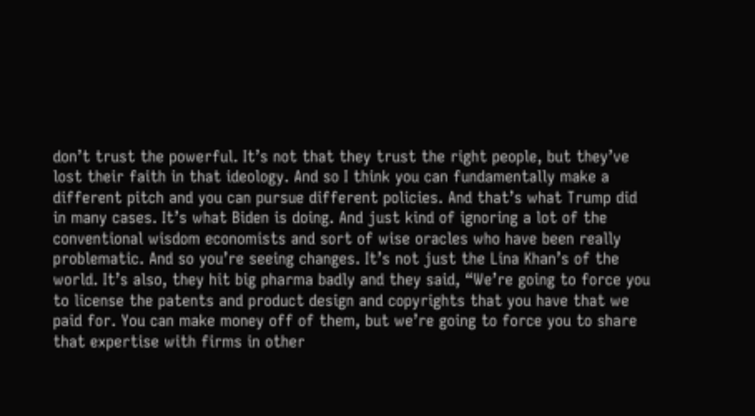don’t trust the powerful. It’s not that they trust the right people, but they’ve lost their faith in that ideology. And so I think you can fundamentally make a different pitch and you can pursue different policies. And that’s what Trump did in many cases. It’s what Biden is doing. And just kind of ignoring a lot of the conventional wisdom economists and sort of wise oracles who have been really problematic. And so you’re seeing changes. It’s not just the Lina Khan’s of the world. It’s also, they hit big pharma badly and they said, “We’re going to force you to license the patents and product design and copyrights that you have that we paid for. You can make money off of them, but we’re going to force you to share that expertise with firms in other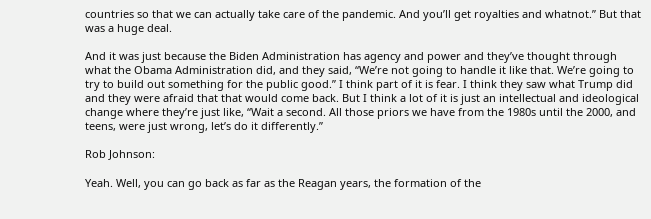countries so that we can actually take care of the pandemic. And you’ll get royalties and whatnot.” But that was a huge deal.

And it was just because the Biden Administration has agency and power and they’ve thought through what the Obama Administration did, and they said, “We’re not going to handle it like that. We’re going to try to build out something for the public good.” I think part of it is fear. I think they saw what Trump did and they were afraid that that would come back. But I think a lot of it is just an intellectual and ideological change where they’re just like, “Wait a second. All those priors we have from the 1980s until the 2000, and teens, were just wrong, let’s do it differently.”

Rob Johnson:

Yeah. Well, you can go back as far as the Reagan years, the formation of the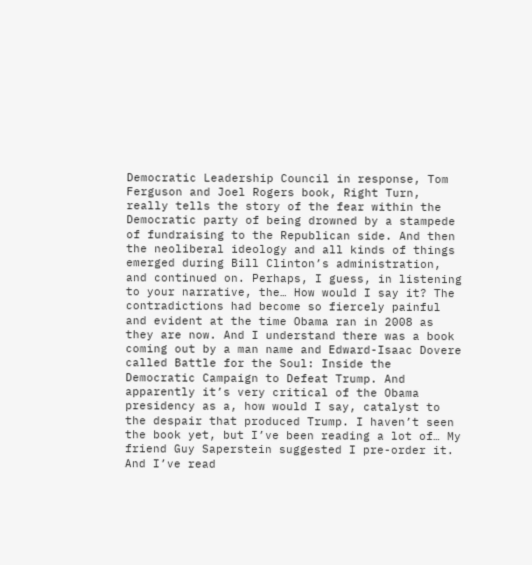Democratic Leadership Council in response, Tom Ferguson and Joel Rogers book, Right Turn, really tells the story of the fear within the Democratic party of being drowned by a stampede of fundraising to the Republican side. And then the neoliberal ideology and all kinds of things emerged during Bill Clinton’s administration, and continued on. Perhaps, I guess, in listening to your narrative, the… How would I say it? The contradictions had become so fiercely painful and evident at the time Obama ran in 2008 as they are now. And I understand there was a book coming out by a man name and Edward-Isaac Dovere called Battle for the Soul: Inside the Democratic Campaign to Defeat Trump. And apparently it’s very critical of the Obama presidency as a, how would I say, catalyst to the despair that produced Trump. I haven’t seen the book yet, but I’ve been reading a lot of… My friend Guy Saperstein suggested I pre-order it. And I’ve read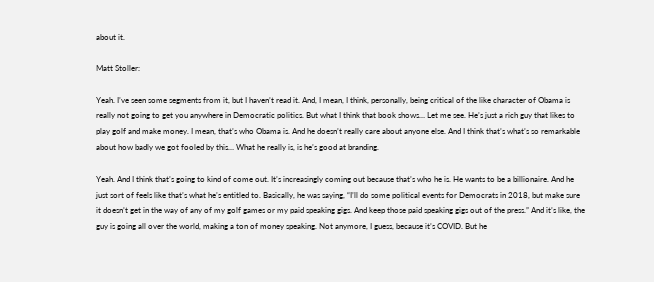about it.

Matt Stoller:

Yeah. I’ve seen some segments from it, but I haven’t read it. And, I mean, I think, personally, being critical of the like character of Obama is really not going to get you anywhere in Democratic politics. But what I think that book shows… Let me see. He’s just a rich guy that likes to play golf and make money. I mean, that’s who Obama is. And he doesn’t really care about anyone else. And I think that’s what’s so remarkable about how badly we got fooled by this… What he really is, is he’s good at branding.

Yeah. And I think that’s going to kind of come out. It’s increasingly coming out because that’s who he is. He wants to be a billionaire. And he just sort of feels like that’s what he’s entitled to. Basically, he was saying, “I’ll do some political events for Democrats in 2018, but make sure it doesn’t get in the way of any of my golf games or my paid speaking gigs. And keep those paid speaking gigs out of the press.” And it’s like, the guy is going all over the world, making a ton of money speaking. Not anymore, I guess, because it’s COVID. But he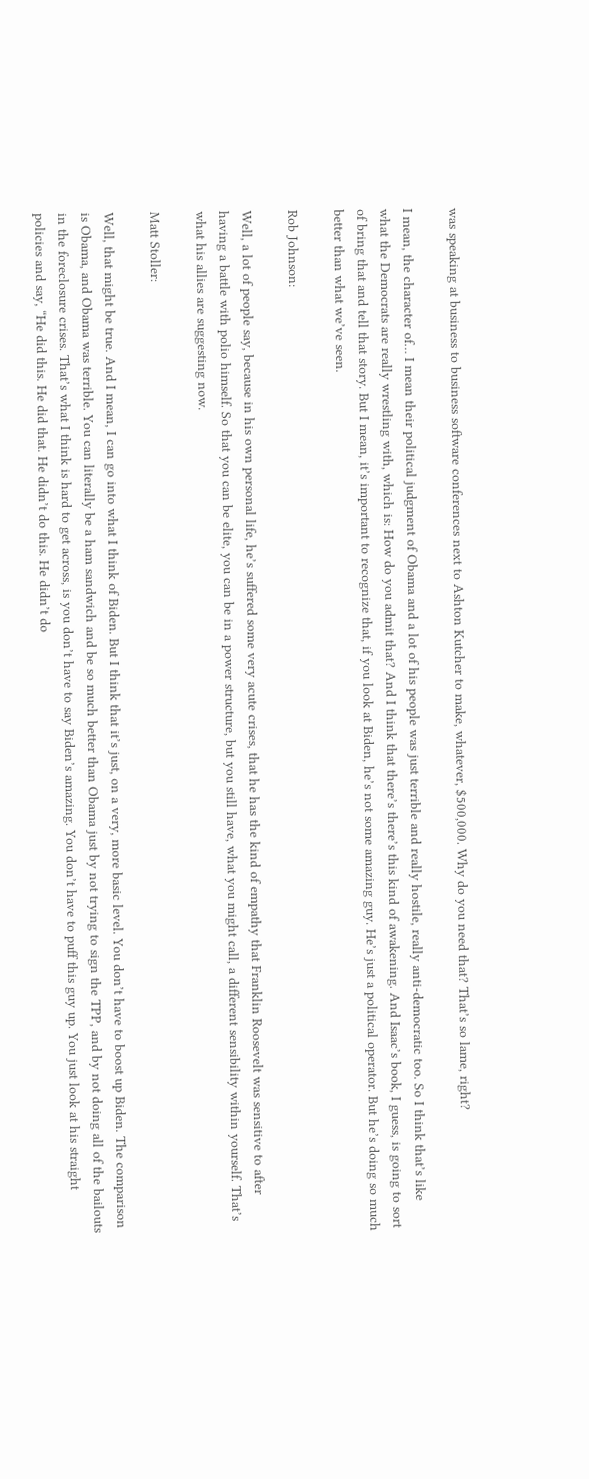was speaking at business to business software conferences next to Ashton Kutcher to make, whatever, $500,000. Why do you need that? That’s so lame, right?

I mean, the character of… I mean their political judgment of Obama and a lot of his people was just terrible and really hostile, really anti-democratic too. So I think that’s like what the Democrats are really wrestling with, which is: How do you admit that? And I think that there’s there’s this kind of awakening. And Isaac’s book, I guess, is going to sort of bring that and tell that story. But I mean, it’s important to recognize that, if you look at Biden, he’s not some amazing guy. He’s just a political operator. But he’s doing so much better than what we’ve seen.

Rob Johnson:

Well, a lot of people say, because in his own personal life, he’s suffered some very acute crises, that he has the kind of empathy that Franklin Roosevelt was sensitive to after having a battle with polio himself. So that you can be elite, you can be in a power structure, but you still have, what you might call, a different sensibility within yourself. That’s what his allies are suggesting now.

Matt Stoller:

Well, that might be true. And I mean, I can go into what I think of Biden. But I think that it’s just, on a very, more basic level. You don’t have to boost up Biden. The comparison is Obama, and Obama was terrible. You can literally be a ham sandwich and be so much better than Obama just by not trying to sign the TPP, and by not doing all of the bailouts in the foreclosure crises. That’s what I think is hard to get across, is you don’t have to say Biden’s amazing. You don’t have to puff this guy up. You just look at his straight policies and say, “He did this. He did that. He didn’t do this. He didn’t do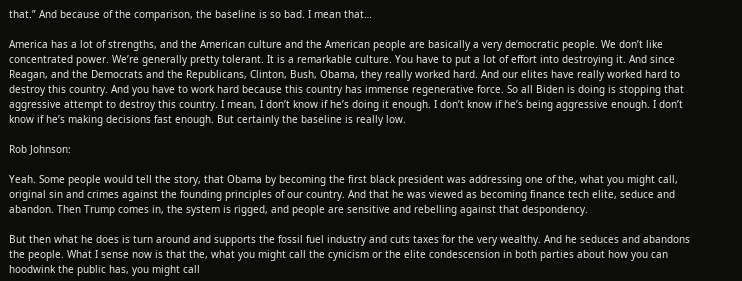that.” And because of the comparison, the baseline is so bad. I mean that…

America has a lot of strengths, and the American culture and the American people are basically a very democratic people. We don’t like concentrated power. We’re generally pretty tolerant. It is a remarkable culture. You have to put a lot of effort into destroying it. And since Reagan, and the Democrats and the Republicans, Clinton, Bush, Obama, they really worked hard. And our elites have really worked hard to destroy this country. And you have to work hard because this country has immense regenerative force. So all Biden is doing is stopping that aggressive attempt to destroy this country. I mean, I don’t know if he’s doing it enough. I don’t know if he’s being aggressive enough. I don’t know if he’s making decisions fast enough. But certainly the baseline is really low.

Rob Johnson:

Yeah. Some people would tell the story, that Obama by becoming the first black president was addressing one of the, what you might call, original sin and crimes against the founding principles of our country. And that he was viewed as becoming finance tech elite, seduce and abandon. Then Trump comes in, the system is rigged, and people are sensitive and rebelling against that despondency.

But then what he does is turn around and supports the fossil fuel industry and cuts taxes for the very wealthy. And he seduces and abandons the people. What I sense now is that the, what you might call the cynicism or the elite condescension in both parties about how you can hoodwink the public has, you might call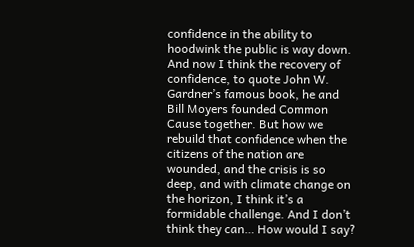confidence in the ability to hoodwink the public is way down. And now I think the recovery of confidence, to quote John W. Gardner’s famous book, he and Bill Moyers founded Common Cause together. But how we rebuild that confidence when the citizens of the nation are wounded, and the crisis is so deep, and with climate change on the horizon, I think it’s a formidable challenge. And I don’t think they can… How would I say?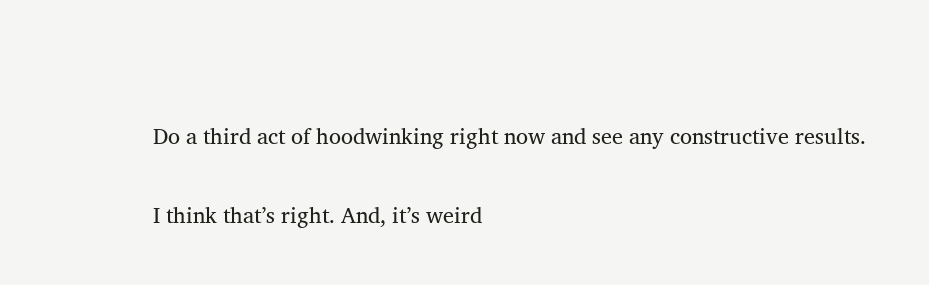Do a third act of hoodwinking right now and see any constructive results.

I think that’s right. And, it’s weird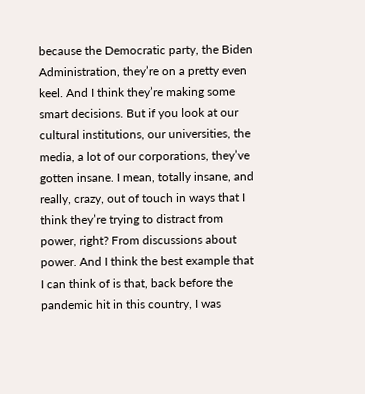because the Democratic party, the Biden Administration, they’re on a pretty even keel. And I think they’re making some smart decisions. But if you look at our cultural institutions, our universities, the media, a lot of our corporations, they’ve gotten insane. I mean, totally insane, and really, crazy, out of touch in ways that I think they’re trying to distract from power, right? From discussions about power. And I think the best example that I can think of is that, back before the pandemic hit in this country, I was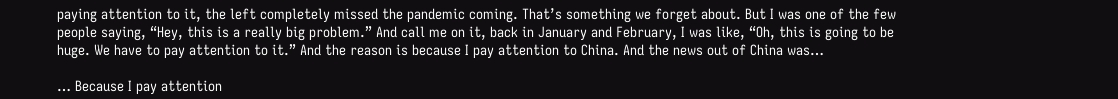paying attention to it, the left completely missed the pandemic coming. That’s something we forget about. But I was one of the few people saying, “Hey, this is a really big problem.” And call me on it, back in January and February, I was like, “Oh, this is going to be huge. We have to pay attention to it.” And the reason is because I pay attention to China. And the news out of China was…

… Because I pay attention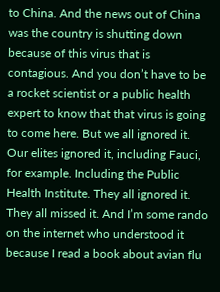to China. And the news out of China was the country is shutting down because of this virus that is contagious. And you don’t have to be a rocket scientist or a public health expert to know that that virus is going to come here. But we all ignored it. Our elites ignored it, including Fauci, for example. Including the Public Health Institute. They all ignored it. They all missed it. And I’m some rando on the internet who understood it because I read a book about avian flu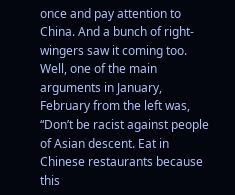once and pay attention to China. And a bunch of right-wingers saw it coming too. Well, one of the main arguments in January, February from the left was, “Don’t be racist against people of Asian descent. Eat in Chinese restaurants because this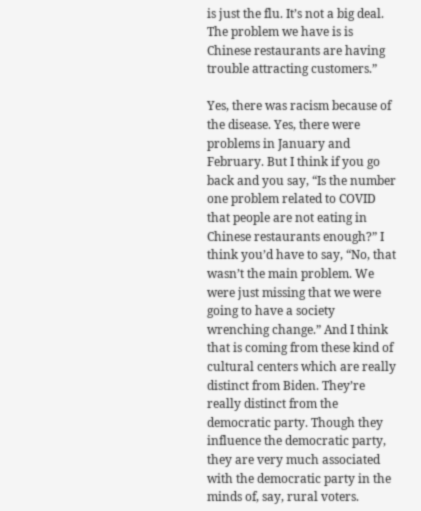is just the flu. It’s not a big deal. The problem we have is is Chinese restaurants are having trouble attracting customers.”

Yes, there was racism because of the disease. Yes, there were problems in January and February. But I think if you go back and you say, “Is the number one problem related to COVID that people are not eating in Chinese restaurants enough?” I think you’d have to say, “No, that wasn’t the main problem. We were just missing that we were going to have a society wrenching change.” And I think that is coming from these kind of cultural centers which are really distinct from Biden. They’re really distinct from the democratic party. Though they influence the democratic party, they are very much associated with the democratic party in the minds of, say, rural voters.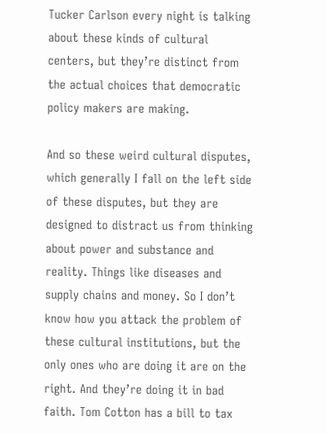Tucker Carlson every night is talking about these kinds of cultural centers, but they’re distinct from the actual choices that democratic policy makers are making.

And so these weird cultural disputes, which generally I fall on the left side of these disputes, but they are designed to distract us from thinking about power and substance and reality. Things like diseases and supply chains and money. So I don’t know how you attack the problem of these cultural institutions, but the only ones who are doing it are on the right. And they’re doing it in bad faith. Tom Cotton has a bill to tax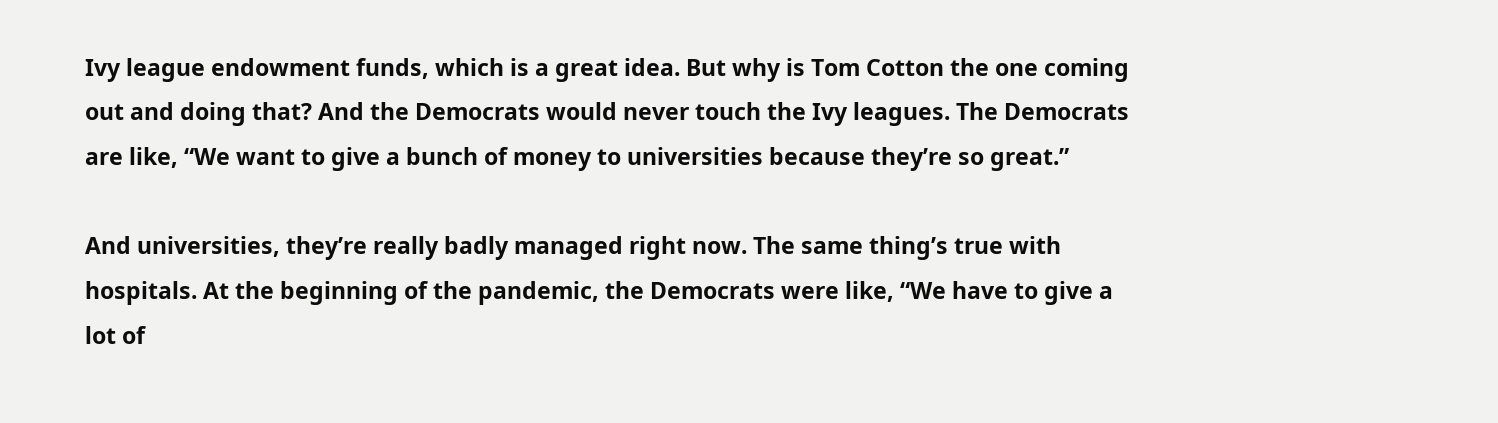Ivy league endowment funds, which is a great idea. But why is Tom Cotton the one coming out and doing that? And the Democrats would never touch the Ivy leagues. The Democrats are like, “We want to give a bunch of money to universities because they’re so great.”

And universities, they’re really badly managed right now. The same thing’s true with hospitals. At the beginning of the pandemic, the Democrats were like, “We have to give a lot of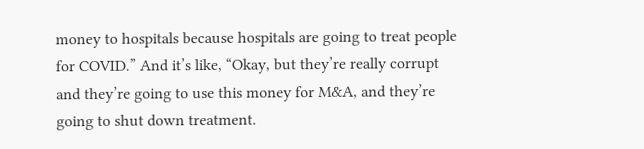money to hospitals because hospitals are going to treat people for COVID.” And it’s like, “Okay, but they’re really corrupt and they’re going to use this money for M&A, and they’re going to shut down treatment.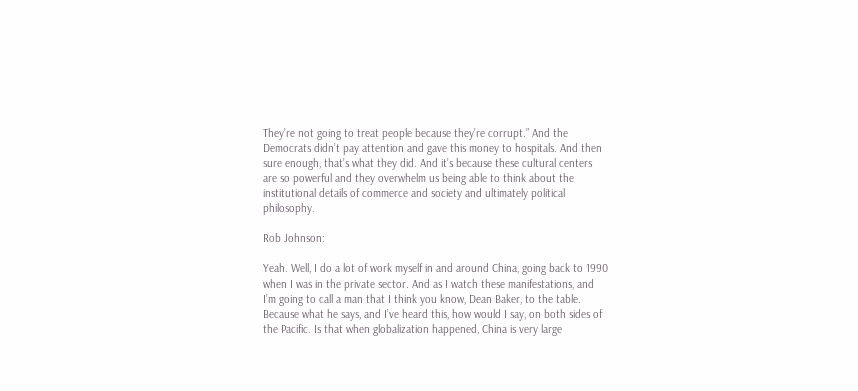They’re not going to treat people because they’re corrupt.” And the Democrats didn’t pay attention and gave this money to hospitals. And then sure enough, that’s what they did. And it’s because these cultural centers are so powerful and they overwhelm us being able to think about the institutional details of commerce and society and ultimately political philosophy.

Rob Johnson:

Yeah. Well, I do a lot of work myself in and around China, going back to 1990 when I was in the private sector. And as I watch these manifestations, and I’m going to call a man that I think you know, Dean Baker, to the table. Because what he says, and I’ve heard this, how would I say, on both sides of the Pacific. Is that when globalization happened, China is very large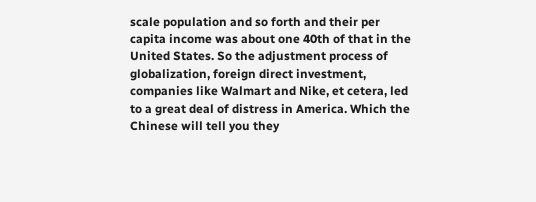scale population and so forth and their per capita income was about one 40th of that in the United States. So the adjustment process of globalization, foreign direct investment, companies like Walmart and Nike, et cetera, led to a great deal of distress in America. Which the Chinese will tell you they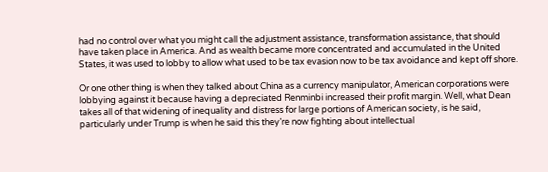had no control over what you might call the adjustment assistance, transformation assistance, that should have taken place in America. And as wealth became more concentrated and accumulated in the United States, it was used to lobby to allow what used to be tax evasion now to be tax avoidance and kept off shore.

Or one other thing is when they talked about China as a currency manipulator, American corporations were lobbying against it because having a depreciated Renminbi increased their profit margin. Well, what Dean takes all of that widening of inequality and distress for large portions of American society, is he said, particularly under Trump is when he said this they’re now fighting about intellectual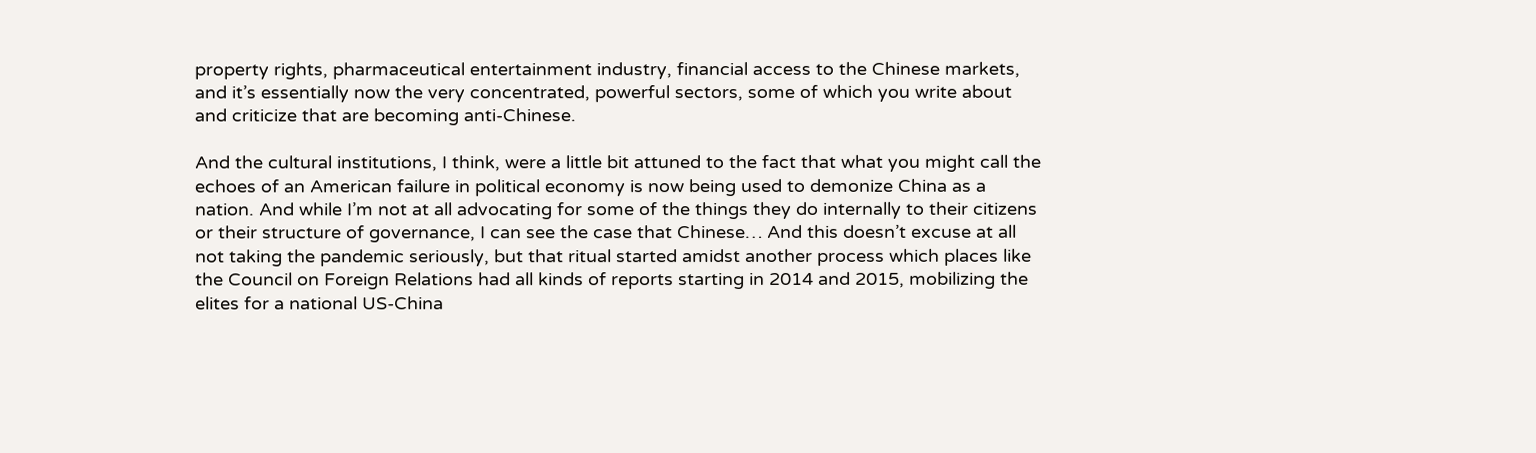property rights, pharmaceutical entertainment industry, financial access to the Chinese markets, and it’s essentially now the very concentrated, powerful sectors, some of which you write about and criticize that are becoming anti-Chinese.

And the cultural institutions, I think, were a little bit attuned to the fact that what you might call the echoes of an American failure in political economy is now being used to demonize China as a nation. And while I’m not at all advocating for some of the things they do internally to their citizens or their structure of governance, I can see the case that Chinese… And this doesn’t excuse at all not taking the pandemic seriously, but that ritual started amidst another process which places like the Council on Foreign Relations had all kinds of reports starting in 2014 and 2015, mobilizing the elites for a national US-China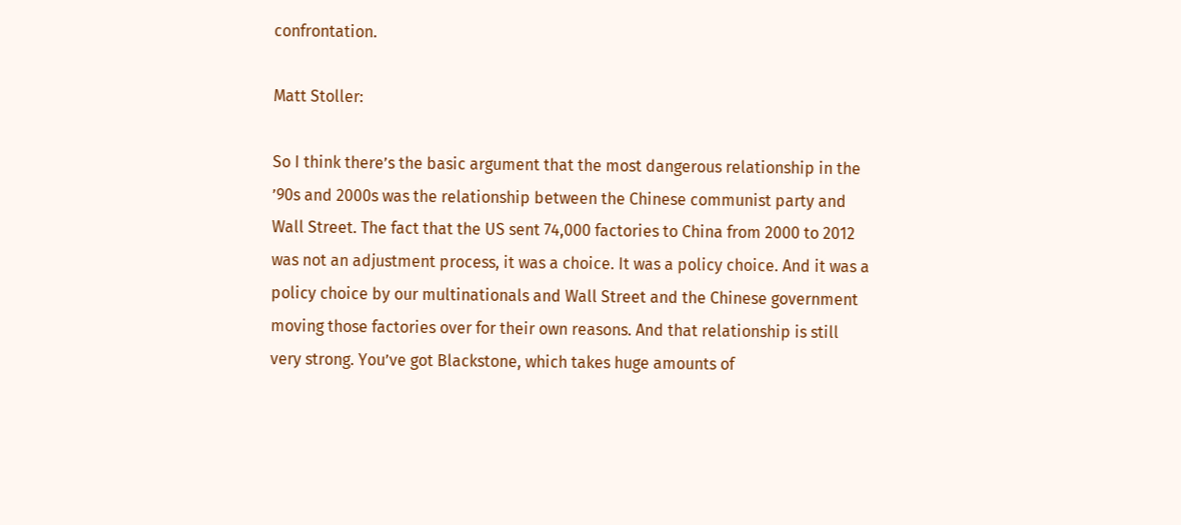confrontation.

Matt Stoller:

So I think there’s the basic argument that the most dangerous relationship in the ’90s and 2000s was the relationship between the Chinese communist party and Wall Street. The fact that the US sent 74,000 factories to China from 2000 to 2012 was not an adjustment process, it was a choice. It was a policy choice. And it was a policy choice by our multinationals and Wall Street and the Chinese government moving those factories over for their own reasons. And that relationship is still very strong. You’ve got Blackstone, which takes huge amounts of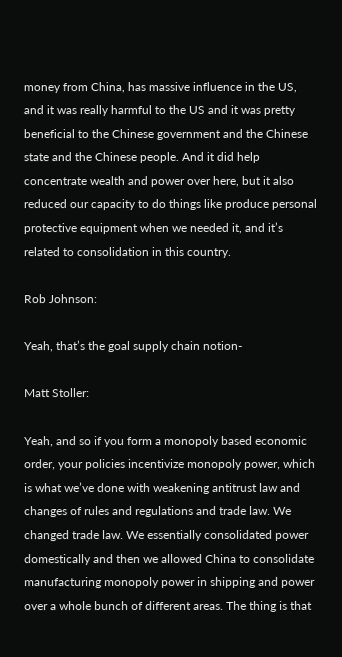money from China, has massive influence in the US, and it was really harmful to the US and it was pretty beneficial to the Chinese government and the Chinese state and the Chinese people. And it did help concentrate wealth and power over here, but it also reduced our capacity to do things like produce personal protective equipment when we needed it, and it’s related to consolidation in this country.

Rob Johnson:

Yeah, that’s the goal supply chain notion-

Matt Stoller:

Yeah, and so if you form a monopoly based economic order, your policies incentivize monopoly power, which is what we’ve done with weakening antitrust law and changes of rules and regulations and trade law. We changed trade law. We essentially consolidated power domestically and then we allowed China to consolidate manufacturing monopoly power in shipping and power over a whole bunch of different areas. The thing is that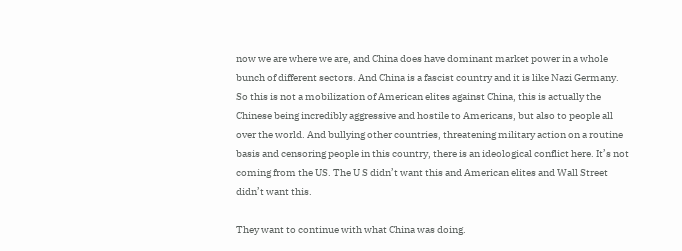now we are where we are, and China does have dominant market power in a whole bunch of different sectors. And China is a fascist country and it is like Nazi Germany. So this is not a mobilization of American elites against China, this is actually the Chinese being incredibly aggressive and hostile to Americans, but also to people all over the world. And bullying other countries, threatening military action on a routine basis and censoring people in this country, there is an ideological conflict here. It’s not coming from the US. The U S didn’t want this and American elites and Wall Street didn’t want this.

They want to continue with what China was doing.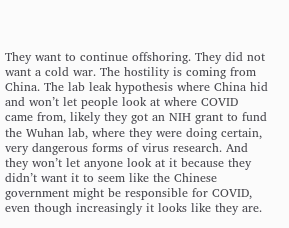They want to continue offshoring. They did not want a cold war. The hostility is coming from China. The lab leak hypothesis where China hid and won’t let people look at where COVID came from, likely they got an NIH grant to fund the Wuhan lab, where they were doing certain, very dangerous forms of virus research. And they won’t let anyone look at it because they didn’t want it to seem like the Chinese government might be responsible for COVID, even though increasingly it looks like they are.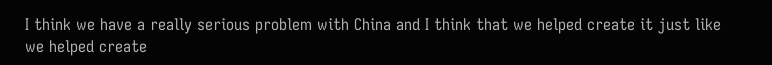I think we have a really serious problem with China and I think that we helped create it just like we helped create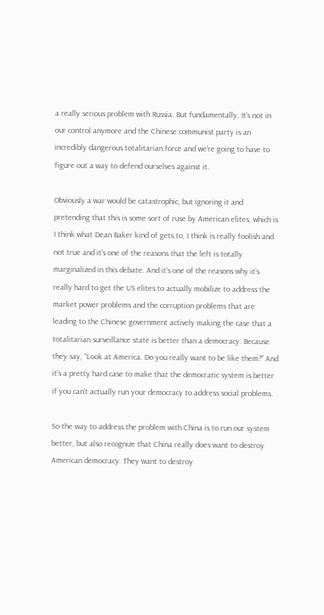a really serious problem with Russia. But fundamentally, It’s not in our control anymore and the Chinese communist party is an incredibly dangerous totalitarian force and we’re going to have to figure out a way to defend ourselves against it.

Obviously a war would be catastrophic, but ignoring it and pretending that this is some sort of ruse by American elites, which is I think what Dean Baker kind of gets to, I think is really foolish and not true and it’s one of the reasons that the left is totally marginalized in this debate. And it’s one of the reasons why it’s really hard to get the US elites to actually mobilize to address the market power problems and the corruption problems that are leading to the Chinese government actively making the case that a totalitarian surveillance state is better than a democracy. Because they say, “Look at America. Do you really want to be like them?” And it’s a pretty hard case to make that the democratic system is better if you can’t actually run your democracy to address social problems.

So the way to address the problem with China is to run our system better, but also recognize that China really does want to destroy American democracy. They want to destroy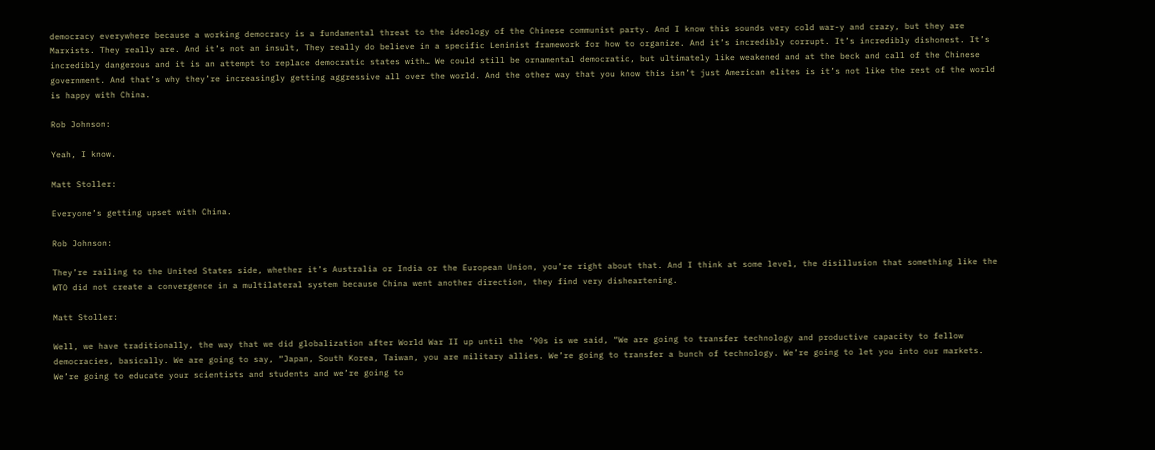democracy everywhere because a working democracy is a fundamental threat to the ideology of the Chinese communist party. And I know this sounds very cold war-y and crazy, but they are Marxists. They really are. And it’s not an insult, They really do believe in a specific Leninist framework for how to organize. And it’s incredibly corrupt. It’s incredibly dishonest. It’s incredibly dangerous and it is an attempt to replace democratic states with… We could still be ornamental democratic, but ultimately like weakened and at the beck and call of the Chinese government. And that’s why they’re increasingly getting aggressive all over the world. And the other way that you know this isn’t just American elites is it’s not like the rest of the world is happy with China.

Rob Johnson:

Yeah, I know.

Matt Stoller:

Everyone’s getting upset with China.

Rob Johnson:

They’re railing to the United States side, whether it’s Australia or India or the European Union, you’re right about that. And I think at some level, the disillusion that something like the WTO did not create a convergence in a multilateral system because China went another direction, they find very disheartening.

Matt Stoller:

Well, we have traditionally, the way that we did globalization after World War II up until the ’90s is we said, “We are going to transfer technology and productive capacity to fellow democracies, basically. We are going to say, “Japan, South Korea, Taiwan, you are military allies. We’re going to transfer a bunch of technology. We’re going to let you into our markets. We’re going to educate your scientists and students and we’re going to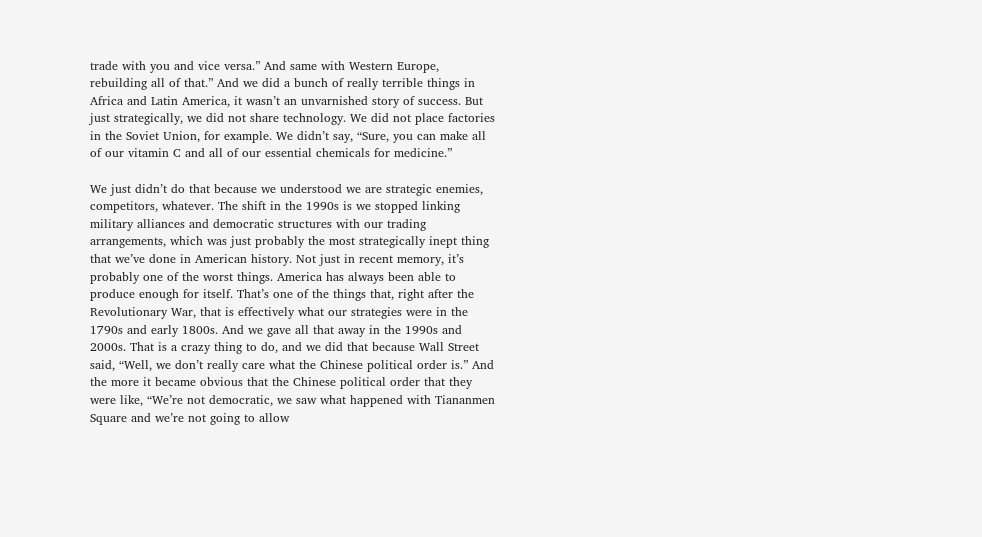trade with you and vice versa.” And same with Western Europe, rebuilding all of that.” And we did a bunch of really terrible things in Africa and Latin America, it wasn’t an unvarnished story of success. But just strategically, we did not share technology. We did not place factories in the Soviet Union, for example. We didn’t say, “Sure, you can make all of our vitamin C and all of our essential chemicals for medicine.”

We just didn’t do that because we understood we are strategic enemies, competitors, whatever. The shift in the 1990s is we stopped linking military alliances and democratic structures with our trading arrangements, which was just probably the most strategically inept thing that we’ve done in American history. Not just in recent memory, it’s probably one of the worst things. America has always been able to produce enough for itself. That’s one of the things that, right after the Revolutionary War, that is effectively what our strategies were in the 1790s and early 1800s. And we gave all that away in the 1990s and 2000s. That is a crazy thing to do, and we did that because Wall Street said, “Well, we don’t really care what the Chinese political order is.” And the more it became obvious that the Chinese political order that they were like, “We’re not democratic, we saw what happened with Tiananmen Square and we’re not going to allow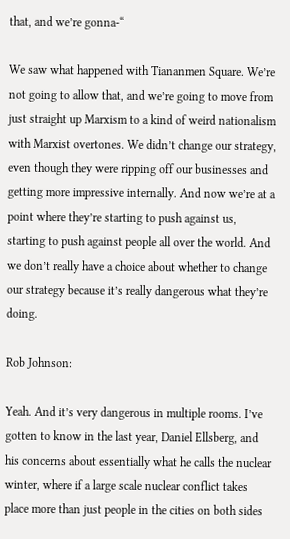that, and we’re gonna-“

We saw what happened with Tiananmen Square. We’re not going to allow that, and we’re going to move from just straight up Marxism to a kind of weird nationalism with Marxist overtones. We didn’t change our strategy, even though they were ripping off our businesses and getting more impressive internally. And now we’re at a point where they’re starting to push against us, starting to push against people all over the world. And we don’t really have a choice about whether to change our strategy because it’s really dangerous what they’re doing.

Rob Johnson:

Yeah. And it’s very dangerous in multiple rooms. I’ve gotten to know in the last year, Daniel Ellsberg, and his concerns about essentially what he calls the nuclear winter, where if a large scale nuclear conflict takes place more than just people in the cities on both sides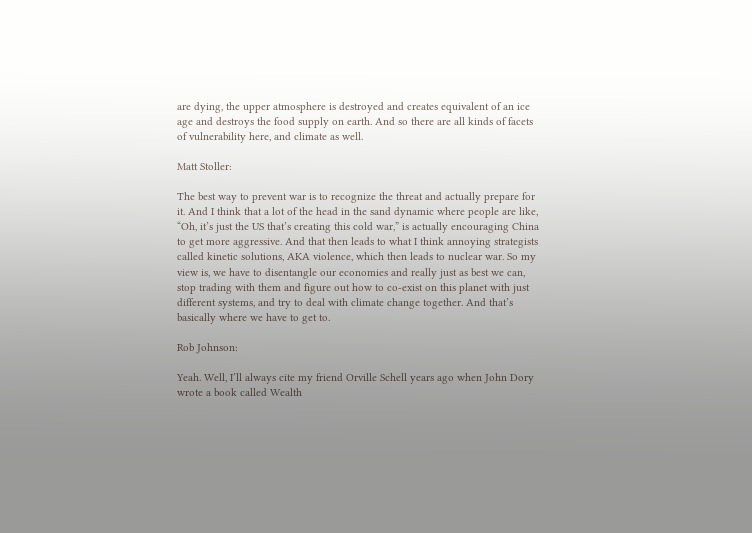are dying, the upper atmosphere is destroyed and creates equivalent of an ice age and destroys the food supply on earth. And so there are all kinds of facets of vulnerability here, and climate as well.

Matt Stoller:

The best way to prevent war is to recognize the threat and actually prepare for it. And I think that a lot of the head in the sand dynamic where people are like, “Oh, it’s just the US that’s creating this cold war,” is actually encouraging China to get more aggressive. And that then leads to what I think annoying strategists called kinetic solutions, AKA violence, which then leads to nuclear war. So my view is, we have to disentangle our economies and really just as best we can, stop trading with them and figure out how to co-exist on this planet with just different systems, and try to deal with climate change together. And that’s basically where we have to get to.

Rob Johnson:

Yeah. Well, I’ll always cite my friend Orville Schell years ago when John Dory wrote a book called Wealth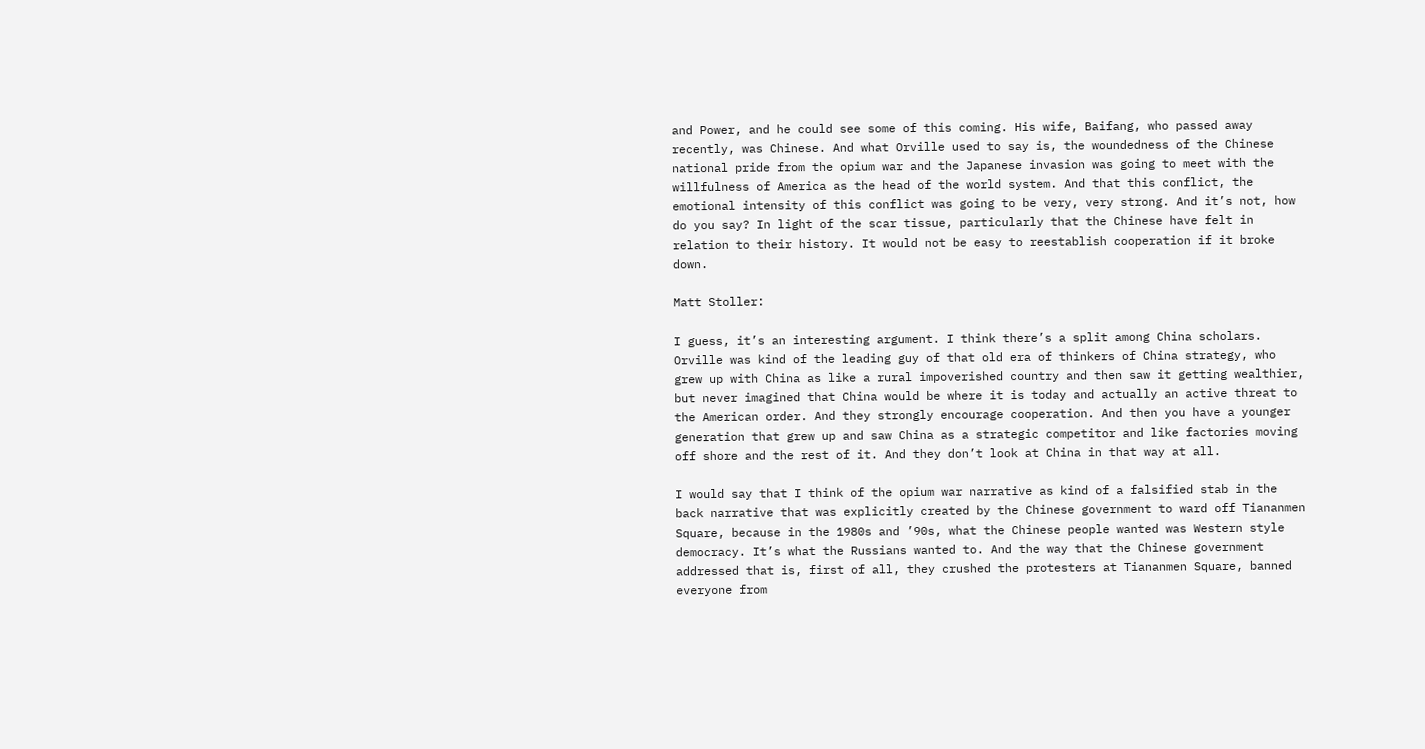and Power, and he could see some of this coming. His wife, Baifang, who passed away recently, was Chinese. And what Orville used to say is, the woundedness of the Chinese national pride from the opium war and the Japanese invasion was going to meet with the willfulness of America as the head of the world system. And that this conflict, the emotional intensity of this conflict was going to be very, very strong. And it’s not, how do you say? In light of the scar tissue, particularly that the Chinese have felt in relation to their history. It would not be easy to reestablish cooperation if it broke down.

Matt Stoller:

I guess, it’s an interesting argument. I think there’s a split among China scholars. Orville was kind of the leading guy of that old era of thinkers of China strategy, who grew up with China as like a rural impoverished country and then saw it getting wealthier, but never imagined that China would be where it is today and actually an active threat to the American order. And they strongly encourage cooperation. And then you have a younger generation that grew up and saw China as a strategic competitor and like factories moving off shore and the rest of it. And they don’t look at China in that way at all.

I would say that I think of the opium war narrative as kind of a falsified stab in the back narrative that was explicitly created by the Chinese government to ward off Tiananmen Square, because in the 1980s and ’90s, what the Chinese people wanted was Western style democracy. It’s what the Russians wanted to. And the way that the Chinese government addressed that is, first of all, they crushed the protesters at Tiananmen Square, banned everyone from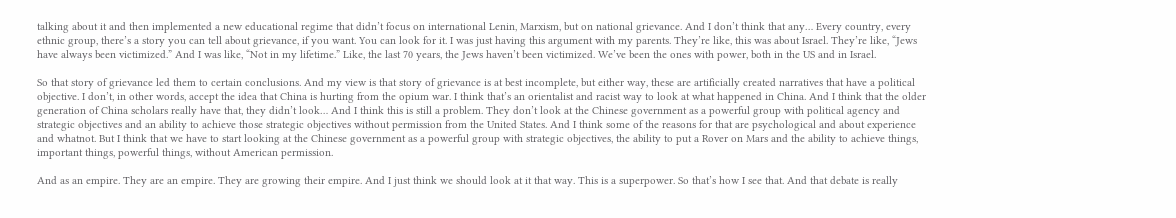talking about it and then implemented a new educational regime that didn’t focus on international Lenin, Marxism, but on national grievance. And I don’t think that any… Every country, every ethnic group, there’s a story you can tell about grievance, if you want. You can look for it. I was just having this argument with my parents. They’re like, this was about Israel. They’re like, “Jews have always been victimized.” And I was like, “Not in my lifetime.” Like, the last 70 years, the Jews haven’t been victimized. We’ve been the ones with power, both in the US and in Israel.

So that story of grievance led them to certain conclusions. And my view is that story of grievance is at best incomplete, but either way, these are artificially created narratives that have a political objective. I don’t, in other words, accept the idea that China is hurting from the opium war. I think that’s an orientalist and racist way to look at what happened in China. And I think that the older generation of China scholars really have that, they didn’t look… And I think this is still a problem. They don’t look at the Chinese government as a powerful group with political agency and strategic objectives and an ability to achieve those strategic objectives without permission from the United States. And I think some of the reasons for that are psychological and about experience and whatnot. But I think that we have to start looking at the Chinese government as a powerful group with strategic objectives, the ability to put a Rover on Mars and the ability to achieve things, important things, powerful things, without American permission.

And as an empire. They are an empire. They are growing their empire. And I just think we should look at it that way. This is a superpower. So that’s how I see that. And that debate is really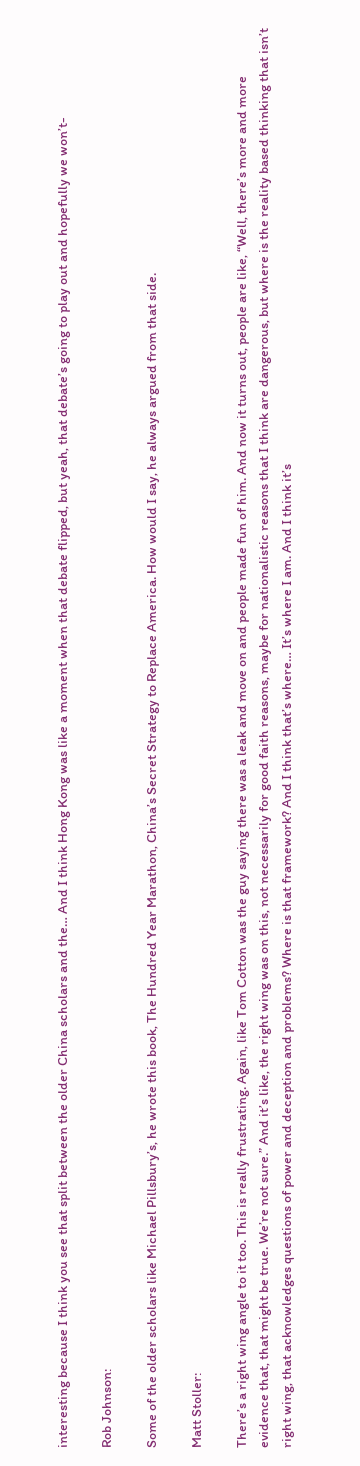interesting because I think you see that split between the older China scholars and the… And I think Hong Kong was like a moment when that debate flipped, but yeah, that debate’s going to play out and hopefully we won’t-

Rob Johnson:

Some of the older scholars like Michael Pillsbury’s, he wrote this book, The Hundred Year Marathon, China’s Secret Strategy to Replace America. How would I say, he always argued from that side.

Matt Stoller:

There’s a right wing angle to it too. This is really frustrating. Again, like Tom Cotton was the guy saying there was a leak and move on and people made fun of him. And now it turns out, people are like, “Well, there’s more and more evidence that, that might be true. We’re not sure.” And it’s like, the right wing was on this, not necessarily for good faith reasons, maybe for nationalistic reasons that I think are dangerous, but where is the reality based thinking that isn’t right wing, that acknowledges questions of power and deception and problems? Where is that framework? And I think that’s where… It’s where I am. And I think it’s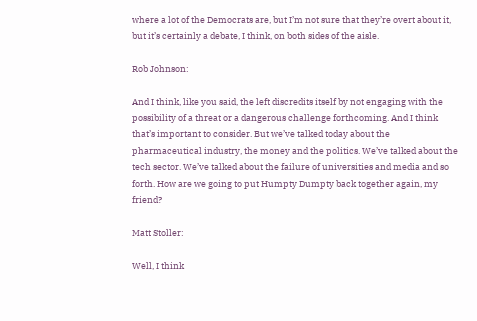where a lot of the Democrats are, but I’m not sure that they’re overt about it, but it’s certainly a debate, I think, on both sides of the aisle.

Rob Johnson:

And I think, like you said, the left discredits itself by not engaging with the possibility of a threat or a dangerous challenge forthcoming. And I think that’s important to consider. But we’ve talked today about the pharmaceutical industry, the money and the politics. We’ve talked about the tech sector. We’ve talked about the failure of universities and media and so forth. How are we going to put Humpty Dumpty back together again, my friend?

Matt Stoller:

Well, I think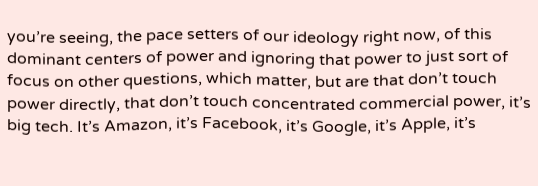you’re seeing, the pace setters of our ideology right now, of this dominant centers of power and ignoring that power to just sort of focus on other questions, which matter, but are that don’t touch power directly, that don’t touch concentrated commercial power, it’s big tech. It’s Amazon, it’s Facebook, it’s Google, it’s Apple, it’s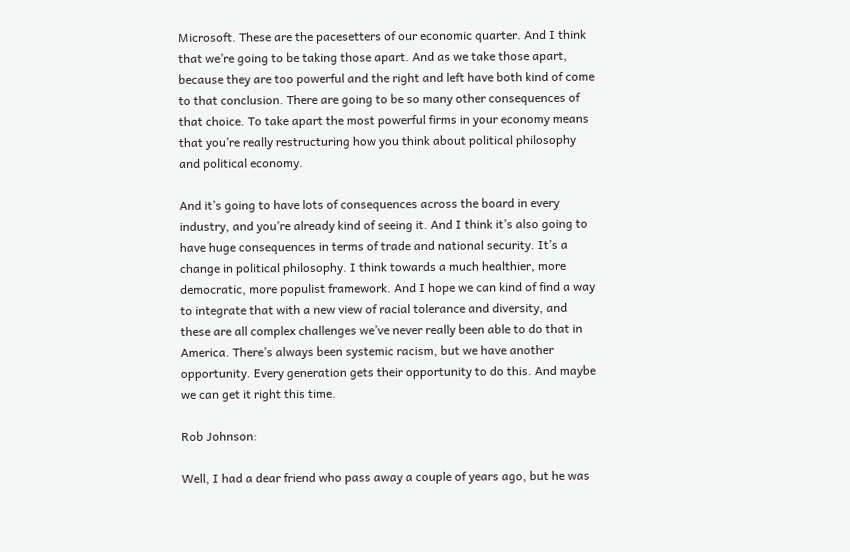Microsoft. These are the pacesetters of our economic quarter. And I think that we’re going to be taking those apart. And as we take those apart, because they are too powerful and the right and left have both kind of come to that conclusion. There are going to be so many other consequences of that choice. To take apart the most powerful firms in your economy means that you’re really restructuring how you think about political philosophy and political economy.

And it’s going to have lots of consequences across the board in every industry, and you’re already kind of seeing it. And I think it’s also going to have huge consequences in terms of trade and national security. It’s a change in political philosophy. I think towards a much healthier, more democratic, more populist framework. And I hope we can kind of find a way to integrate that with a new view of racial tolerance and diversity, and these are all complex challenges we’ve never really been able to do that in America. There’s always been systemic racism, but we have another opportunity. Every generation gets their opportunity to do this. And maybe we can get it right this time.

Rob Johnson:

Well, I had a dear friend who pass away a couple of years ago, but he was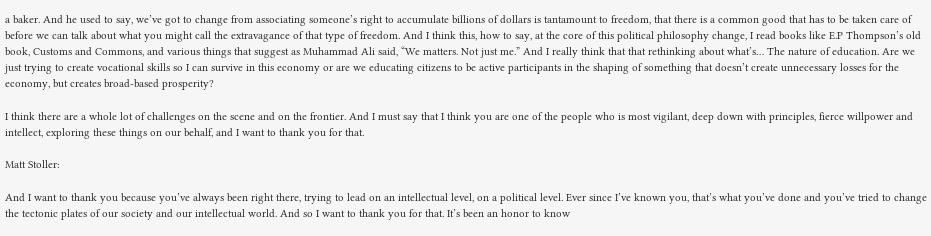a baker. And he used to say, we’ve got to change from associating someone’s right to accumulate billions of dollars is tantamount to freedom, that there is a common good that has to be taken care of before we can talk about what you might call the extravagance of that type of freedom. And I think this, how to say, at the core of this political philosophy change, I read books like E.P Thompson’s old book, Customs and Commons, and various things that suggest as Muhammad Ali said, “We matters. Not just me.” And I really think that that rethinking about what’s… The nature of education. Are we just trying to create vocational skills so I can survive in this economy or are we educating citizens to be active participants in the shaping of something that doesn’t create unnecessary losses for the economy, but creates broad-based prosperity?

I think there are a whole lot of challenges on the scene and on the frontier. And I must say that I think you are one of the people who is most vigilant, deep down with principles, fierce willpower and intellect, exploring these things on our behalf, and I want to thank you for that.

Matt Stoller:

And I want to thank you because you’ve always been right there, trying to lead on an intellectual level, on a political level. Ever since I’ve known you, that’s what you’ve done and you’ve tried to change the tectonic plates of our society and our intellectual world. And so I want to thank you for that. It’s been an honor to know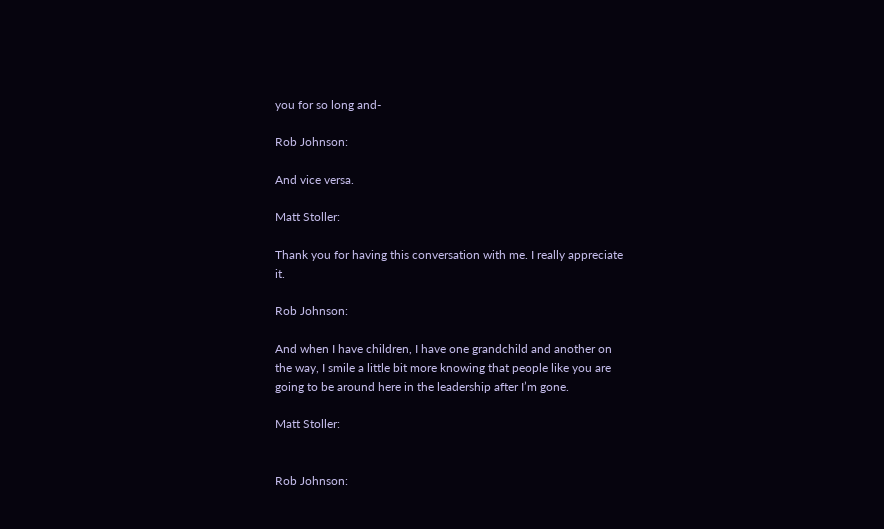you for so long and-

Rob Johnson:

And vice versa.

Matt Stoller:

Thank you for having this conversation with me. I really appreciate it.

Rob Johnson:

And when I have children, I have one grandchild and another on the way, I smile a little bit more knowing that people like you are going to be around here in the leadership after I’m gone.

Matt Stoller:


Rob Johnson: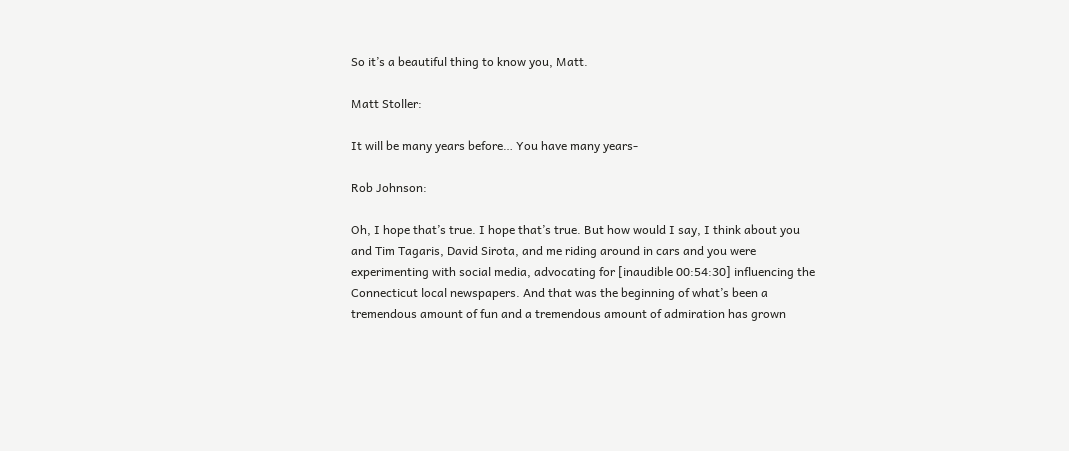So it’s a beautiful thing to know you, Matt.

Matt Stoller:

It will be many years before… You have many years-

Rob Johnson:

Oh, I hope that’s true. I hope that’s true. But how would I say, I think about you and Tim Tagaris, David Sirota, and me riding around in cars and you were experimenting with social media, advocating for [inaudible 00:54:30] influencing the Connecticut local newspapers. And that was the beginning of what’s been a tremendous amount of fun and a tremendous amount of admiration has grown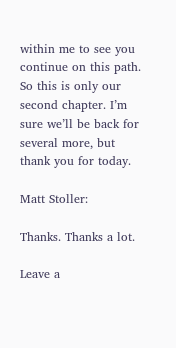within me to see you continue on this path. So this is only our second chapter. I’m sure we’ll be back for several more, but thank you for today.

Matt Stoller:

Thanks. Thanks a lot.

Leave a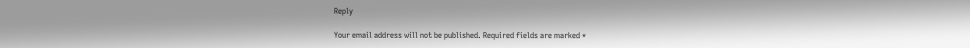Reply

Your email address will not be published. Required fields are marked *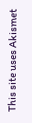This site uses Akismet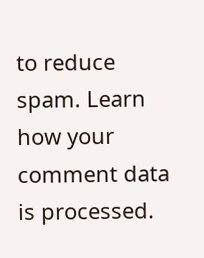to reduce spam. Learn how your comment data is processed.